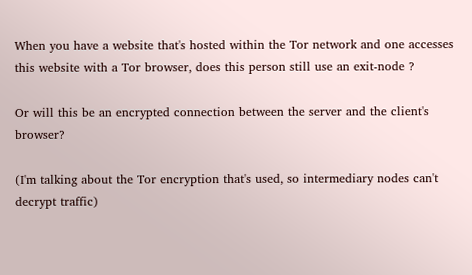When you have a website that's hosted within the Tor network and one accesses this website with a Tor browser, does this person still use an exit-node ?

Or will this be an encrypted connection between the server and the client's browser?

(I'm talking about the Tor encryption that's used, so intermediary nodes can't decrypt traffic)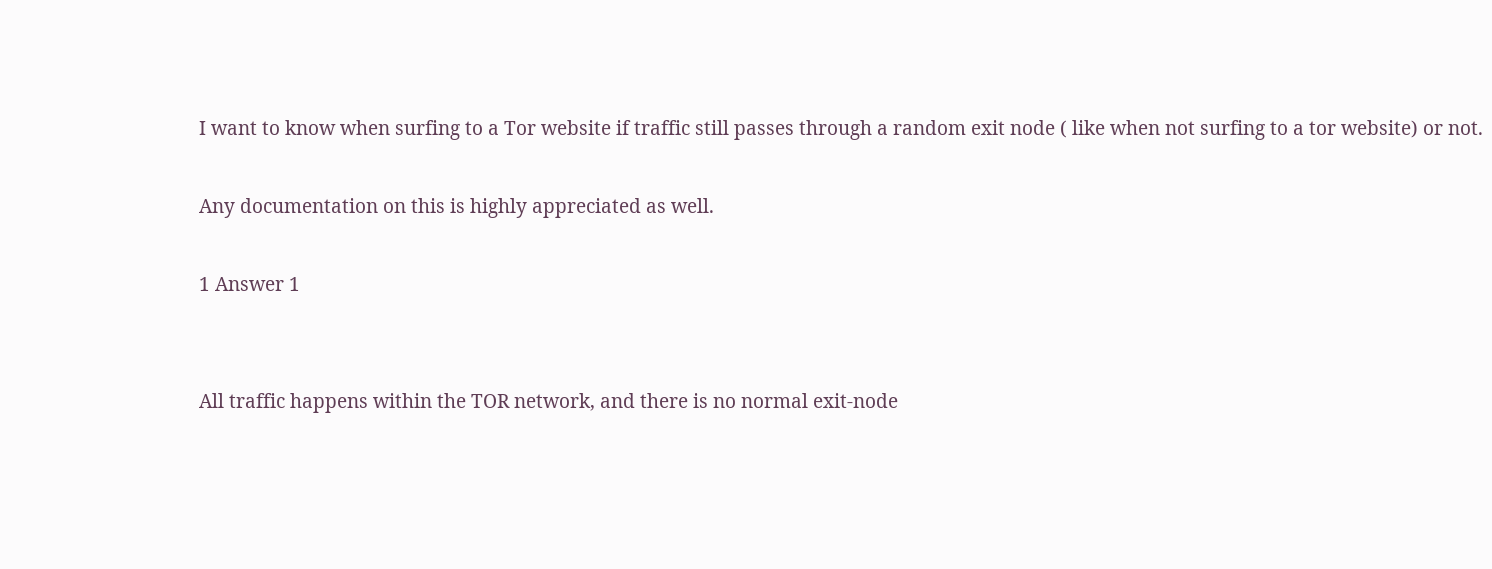I want to know when surfing to a Tor website if traffic still passes through a random exit node ( like when not surfing to a tor website) or not.

Any documentation on this is highly appreciated as well.

1 Answer 1


All traffic happens within the TOR network, and there is no normal exit-node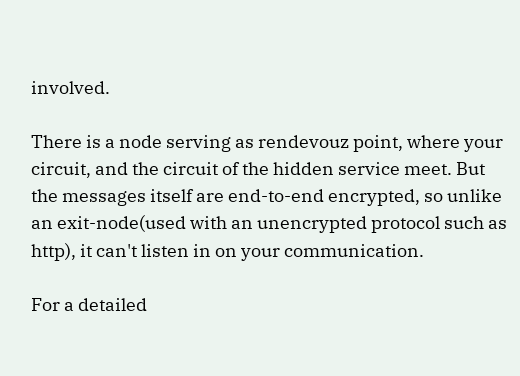involved.

There is a node serving as rendevouz point, where your circuit, and the circuit of the hidden service meet. But the messages itself are end-to-end encrypted, so unlike an exit-node(used with an unencrypted protocol such as http), it can't listen in on your communication.

For a detailed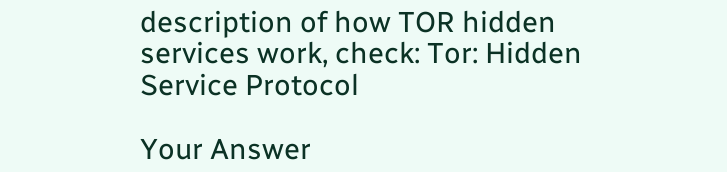description of how TOR hidden services work, check: Tor: Hidden Service Protocol

Your Answer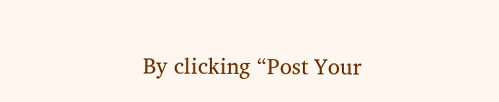By clicking “Post Your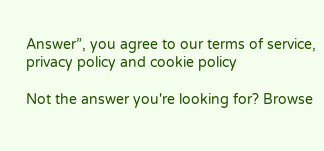Answer”, you agree to our terms of service, privacy policy and cookie policy

Not the answer you're looking for? Browse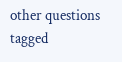other questions tagged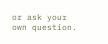or ask your own question.